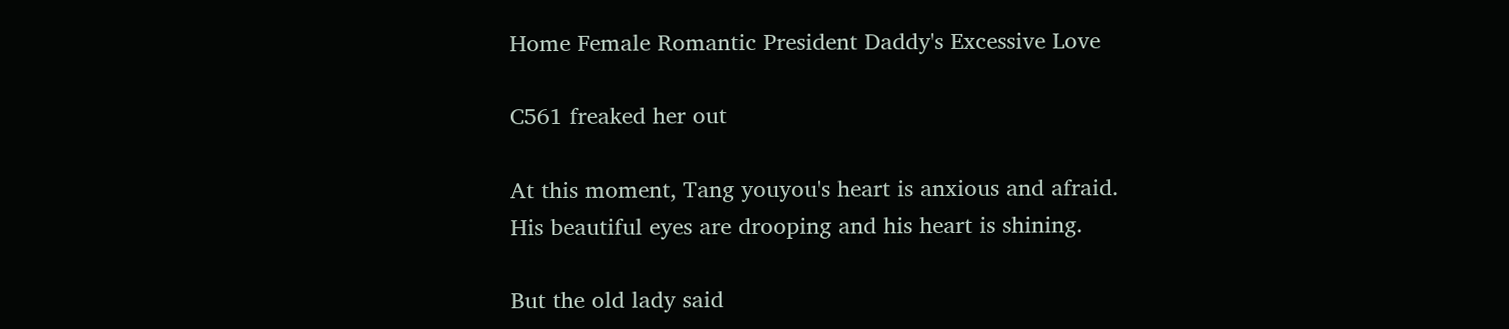Home Female Romantic President Daddy's Excessive Love

C561 freaked her out

At this moment, Tang youyou's heart is anxious and afraid. His beautiful eyes are drooping and his heart is shining.

But the old lady said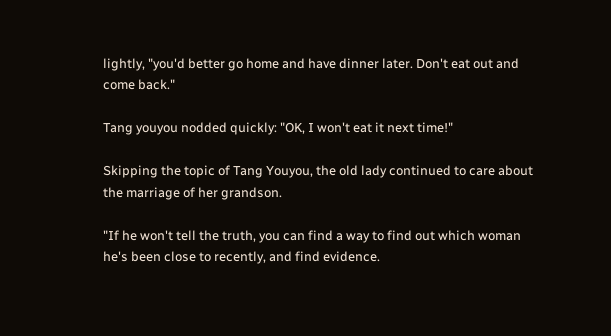lightly, "you'd better go home and have dinner later. Don't eat out and come back."

Tang youyou nodded quickly: "OK, I won't eat it next time!"

Skipping the topic of Tang Youyou, the old lady continued to care about the marriage of her grandson.

"If he won't tell the truth, you can find a way to find out which woman he's been close to recently, and find evidence.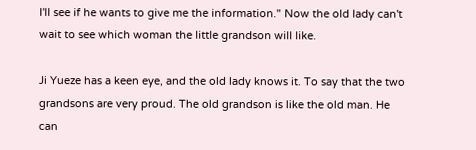I'll see if he wants to give me the information." Now the old lady can't wait to see which woman the little grandson will like.

Ji Yueze has a keen eye, and the old lady knows it. To say that the two grandsons are very proud. The old grandson is like the old man. He can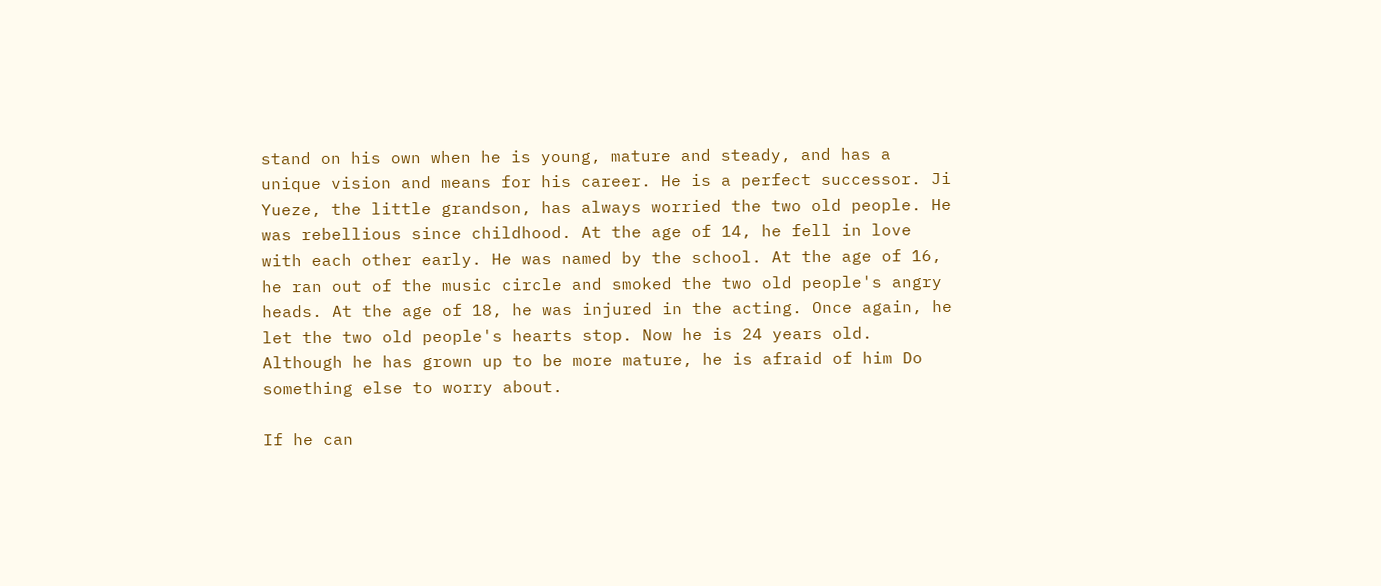stand on his own when he is young, mature and steady, and has a unique vision and means for his career. He is a perfect successor. Ji Yueze, the little grandson, has always worried the two old people. He was rebellious since childhood. At the age of 14, he fell in love with each other early. He was named by the school. At the age of 16, he ran out of the music circle and smoked the two old people's angry heads. At the age of 18, he was injured in the acting. Once again, he let the two old people's hearts stop. Now he is 24 years old. Although he has grown up to be more mature, he is afraid of him Do something else to worry about.

If he can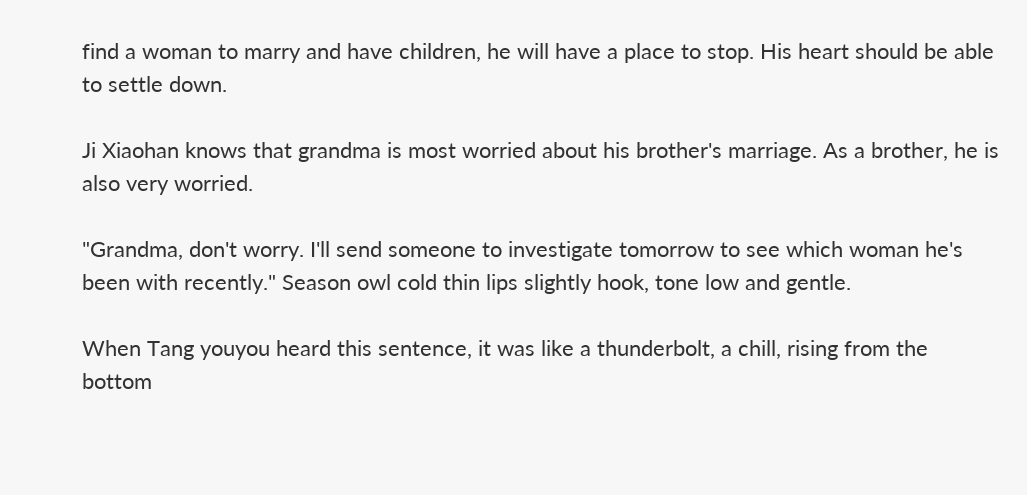find a woman to marry and have children, he will have a place to stop. His heart should be able to settle down.

Ji Xiaohan knows that grandma is most worried about his brother's marriage. As a brother, he is also very worried.

"Grandma, don't worry. I'll send someone to investigate tomorrow to see which woman he's been with recently." Season owl cold thin lips slightly hook, tone low and gentle.

When Tang youyou heard this sentence, it was like a thunderbolt, a chill, rising from the bottom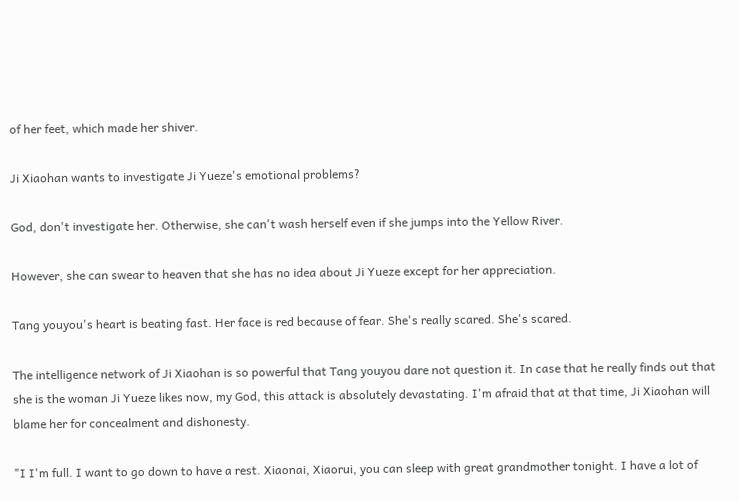of her feet, which made her shiver.

Ji Xiaohan wants to investigate Ji Yueze's emotional problems?

God, don't investigate her. Otherwise, she can't wash herself even if she jumps into the Yellow River.

However, she can swear to heaven that she has no idea about Ji Yueze except for her appreciation.

Tang youyou's heart is beating fast. Her face is red because of fear. She's really scared. She's scared.

The intelligence network of Ji Xiaohan is so powerful that Tang youyou dare not question it. In case that he really finds out that she is the woman Ji Yueze likes now, my God, this attack is absolutely devastating. I'm afraid that at that time, Ji Xiaohan will blame her for concealment and dishonesty.

"I I'm full. I want to go down to have a rest. Xiaonai, Xiaorui, you can sleep with great grandmother tonight. I have a lot of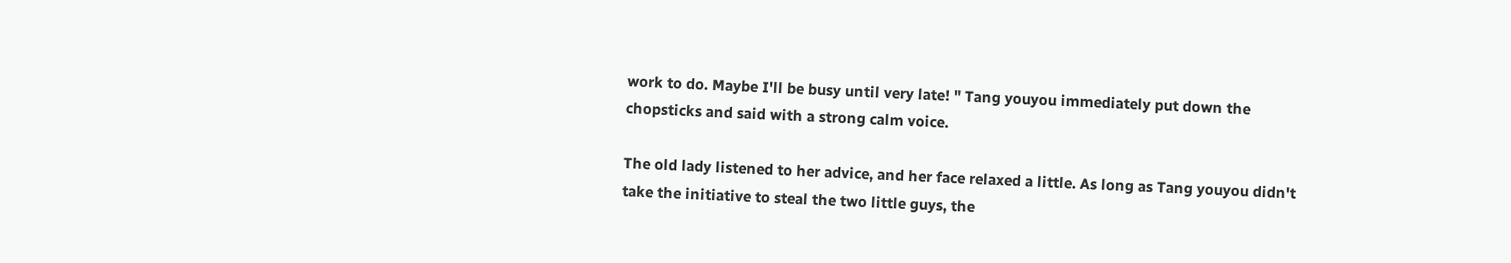work to do. Maybe I'll be busy until very late! " Tang youyou immediately put down the chopsticks and said with a strong calm voice.

The old lady listened to her advice, and her face relaxed a little. As long as Tang youyou didn't take the initiative to steal the two little guys, the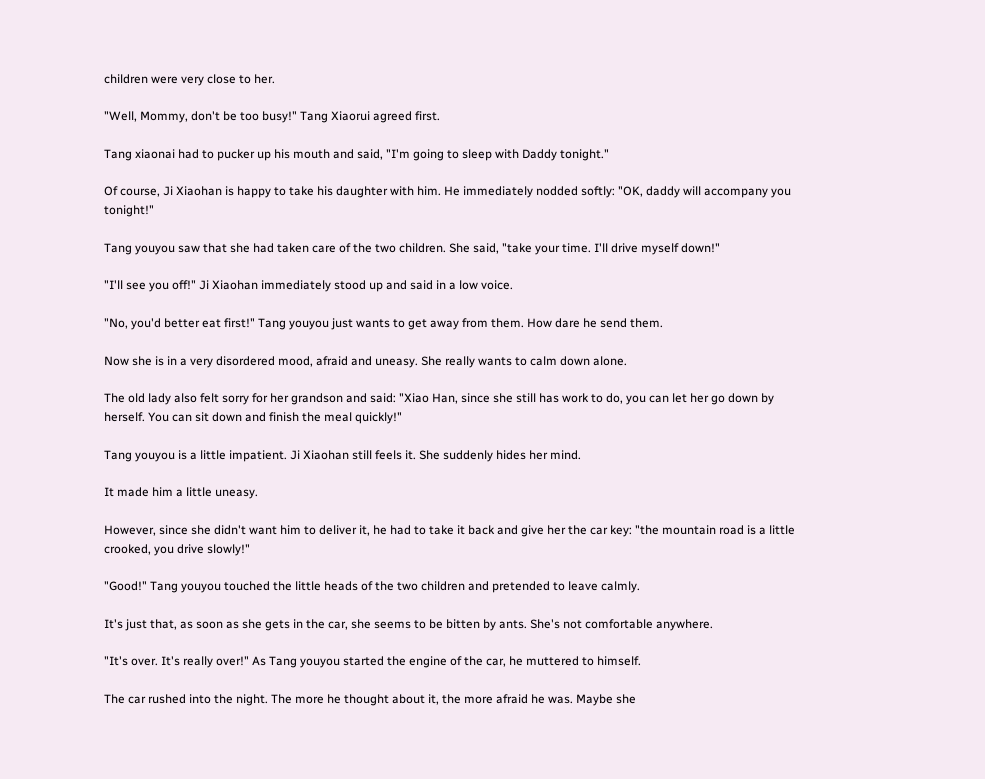children were very close to her.

"Well, Mommy, don't be too busy!" Tang Xiaorui agreed first.

Tang xiaonai had to pucker up his mouth and said, "I'm going to sleep with Daddy tonight."

Of course, Ji Xiaohan is happy to take his daughter with him. He immediately nodded softly: "OK, daddy will accompany you tonight!"

Tang youyou saw that she had taken care of the two children. She said, "take your time. I'll drive myself down!"

"I'll see you off!" Ji Xiaohan immediately stood up and said in a low voice.

"No, you'd better eat first!" Tang youyou just wants to get away from them. How dare he send them.

Now she is in a very disordered mood, afraid and uneasy. She really wants to calm down alone.

The old lady also felt sorry for her grandson and said: "Xiao Han, since she still has work to do, you can let her go down by herself. You can sit down and finish the meal quickly!"

Tang youyou is a little impatient. Ji Xiaohan still feels it. She suddenly hides her mind.

It made him a little uneasy.

However, since she didn't want him to deliver it, he had to take it back and give her the car key: "the mountain road is a little crooked, you drive slowly!"

"Good!" Tang youyou touched the little heads of the two children and pretended to leave calmly.

It's just that, as soon as she gets in the car, she seems to be bitten by ants. She's not comfortable anywhere.

"It's over. It's really over!" As Tang youyou started the engine of the car, he muttered to himself.

The car rushed into the night. The more he thought about it, the more afraid he was. Maybe she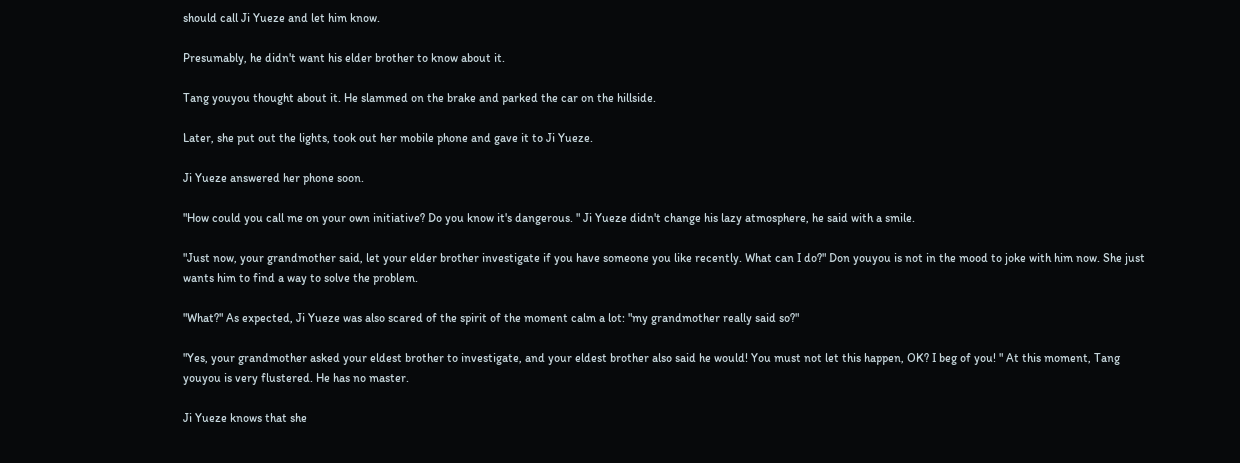should call Ji Yueze and let him know.

Presumably, he didn't want his elder brother to know about it.

Tang youyou thought about it. He slammed on the brake and parked the car on the hillside.

Later, she put out the lights, took out her mobile phone and gave it to Ji Yueze.

Ji Yueze answered her phone soon.

"How could you call me on your own initiative? Do you know it's dangerous. " Ji Yueze didn't change his lazy atmosphere, he said with a smile.

"Just now, your grandmother said, let your elder brother investigate if you have someone you like recently. What can I do?" Don youyou is not in the mood to joke with him now. She just wants him to find a way to solve the problem.

"What?" As expected, Ji Yueze was also scared of the spirit of the moment calm a lot: "my grandmother really said so?"

"Yes, your grandmother asked your eldest brother to investigate, and your eldest brother also said he would! You must not let this happen, OK? I beg of you! " At this moment, Tang youyou is very flustered. He has no master.

Ji Yueze knows that she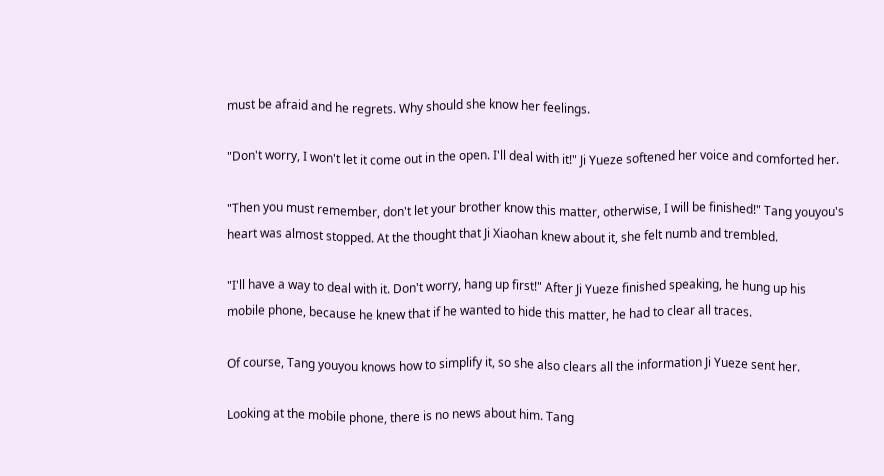must be afraid and he regrets. Why should she know her feelings.

"Don't worry, I won't let it come out in the open. I'll deal with it!" Ji Yueze softened her voice and comforted her.

"Then you must remember, don't let your brother know this matter, otherwise, I will be finished!" Tang youyou's heart was almost stopped. At the thought that Ji Xiaohan knew about it, she felt numb and trembled.

"I'll have a way to deal with it. Don't worry, hang up first!" After Ji Yueze finished speaking, he hung up his mobile phone, because he knew that if he wanted to hide this matter, he had to clear all traces.

Of course, Tang youyou knows how to simplify it, so she also clears all the information Ji Yueze sent her.

Looking at the mobile phone, there is no news about him. Tang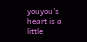youyou's heart is a little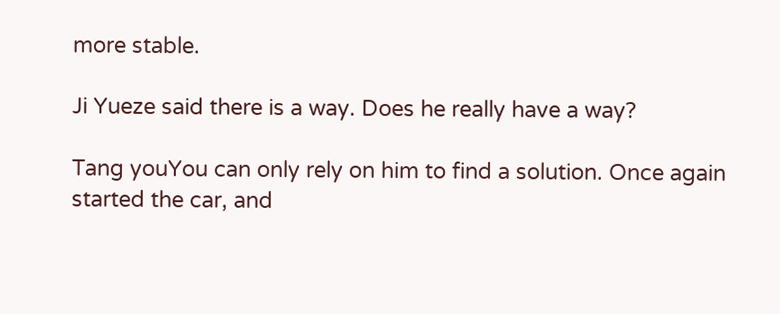more stable.

Ji Yueze said there is a way. Does he really have a way?

Tang youYou can only rely on him to find a solution. Once again started the car, and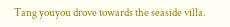Tang youyou drove towards the seaside villa.